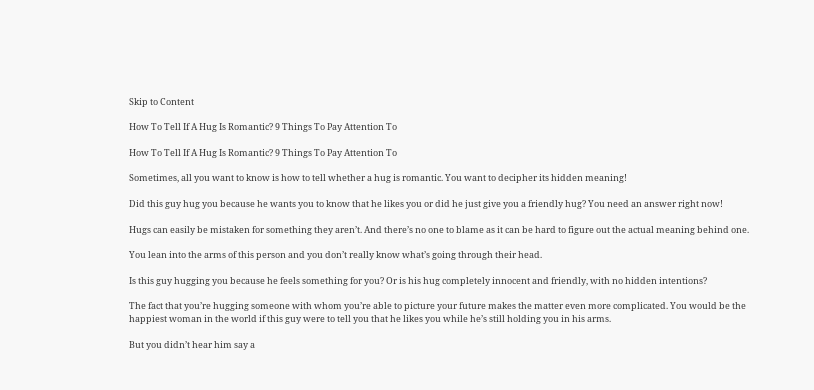Skip to Content

How To Tell If A Hug Is Romantic? 9 Things To Pay Attention To

How To Tell If A Hug Is Romantic? 9 Things To Pay Attention To

Sometimes, all you want to know is how to tell whether a hug is romantic. You want to decipher its hidden meaning!

Did this guy hug you because he wants you to know that he likes you or did he just give you a friendly hug? You need an answer right now!

Hugs can easily be mistaken for something they aren’t. And there’s no one to blame as it can be hard to figure out the actual meaning behind one.

You lean into the arms of this person and you don’t really know what’s going through their head.

Is this guy hugging you because he feels something for you? Or is his hug completely innocent and friendly, with no hidden intentions?

The fact that you’re hugging someone with whom you’re able to picture your future makes the matter even more complicated. You would be the happiest woman in the world if this guy were to tell you that he likes you while he’s still holding you in his arms.

But you didn’t hear him say a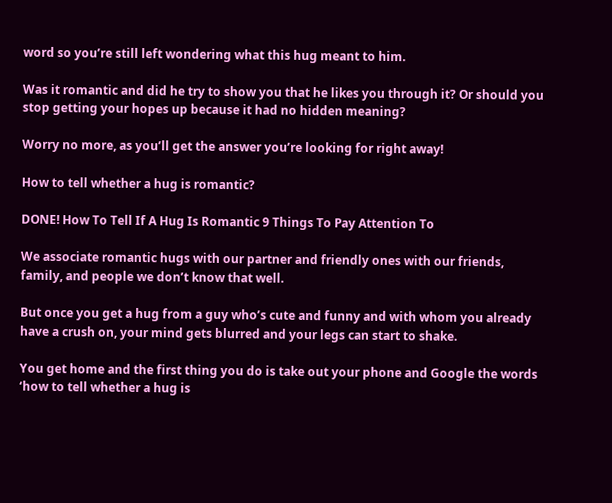word so you’re still left wondering what this hug meant to him.

Was it romantic and did he try to show you that he likes you through it? Or should you stop getting your hopes up because it had no hidden meaning?

Worry no more, as you’ll get the answer you’re looking for right away!

How to tell whether a hug is romantic?

DONE! How To Tell If A Hug Is Romantic 9 Things To Pay Attention To

We associate romantic hugs with our partner and friendly ones with our friends, family, and people we don’t know that well.

But once you get a hug from a guy who’s cute and funny and with whom you already have a crush on, your mind gets blurred and your legs can start to shake.

You get home and the first thing you do is take out your phone and Google the words ‘how to tell whether a hug is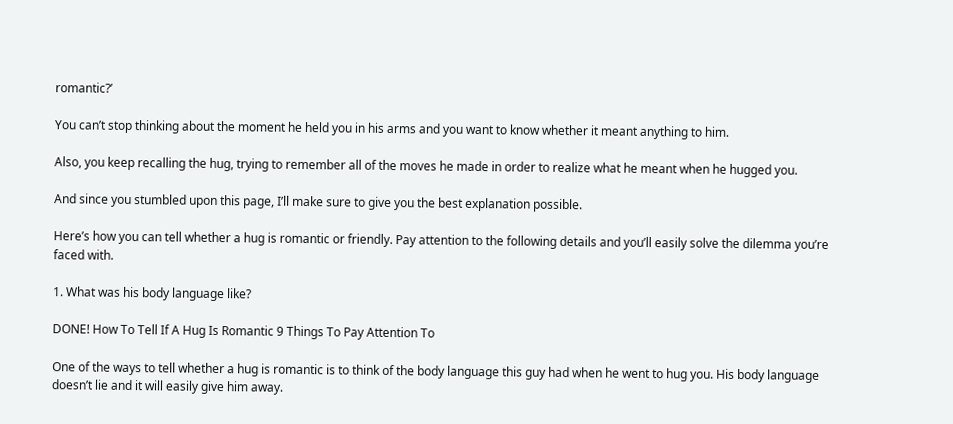romantic?’

You can’t stop thinking about the moment he held you in his arms and you want to know whether it meant anything to him.

Also, you keep recalling the hug, trying to remember all of the moves he made in order to realize what he meant when he hugged you.

And since you stumbled upon this page, I’ll make sure to give you the best explanation possible.

Here’s how you can tell whether a hug is romantic or friendly. Pay attention to the following details and you’ll easily solve the dilemma you’re faced with.

1. What was his body language like?

DONE! How To Tell If A Hug Is Romantic 9 Things To Pay Attention To

One of the ways to tell whether a hug is romantic is to think of the body language this guy had when he went to hug you. His body language doesn’t lie and it will easily give him away.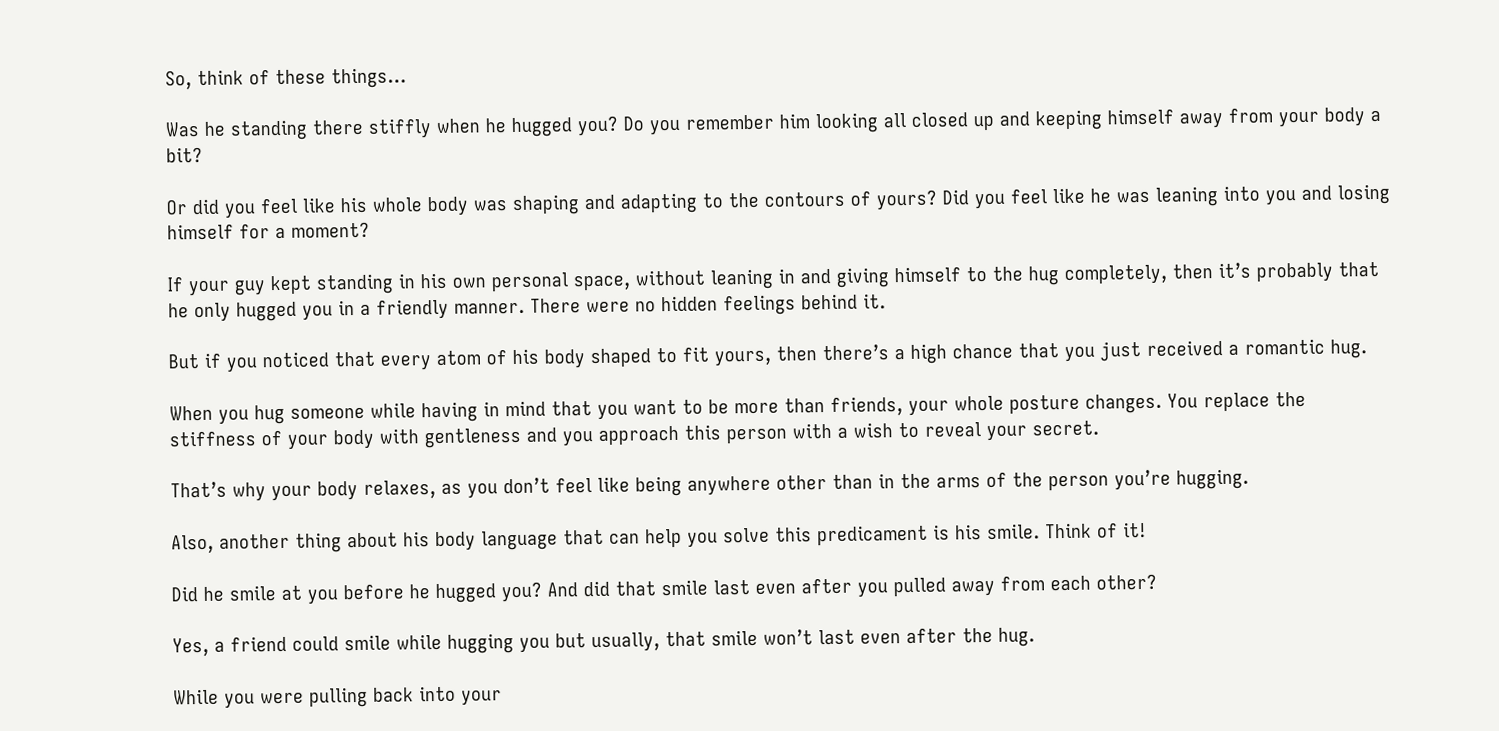So, think of these things…

Was he standing there stiffly when he hugged you? Do you remember him looking all closed up and keeping himself away from your body a bit?

Or did you feel like his whole body was shaping and adapting to the contours of yours? Did you feel like he was leaning into you and losing himself for a moment?

If your guy kept standing in his own personal space, without leaning in and giving himself to the hug completely, then it’s probably that he only hugged you in a friendly manner. There were no hidden feelings behind it.

But if you noticed that every atom of his body shaped to fit yours, then there’s a high chance that you just received a romantic hug.

When you hug someone while having in mind that you want to be more than friends, your whole posture changes. You replace the stiffness of your body with gentleness and you approach this person with a wish to reveal your secret.

That’s why your body relaxes, as you don’t feel like being anywhere other than in the arms of the person you’re hugging.

Also, another thing about his body language that can help you solve this predicament is his smile. Think of it!

Did he smile at you before he hugged you? And did that smile last even after you pulled away from each other?

Yes, a friend could smile while hugging you but usually, that smile won’t last even after the hug.

While you were pulling back into your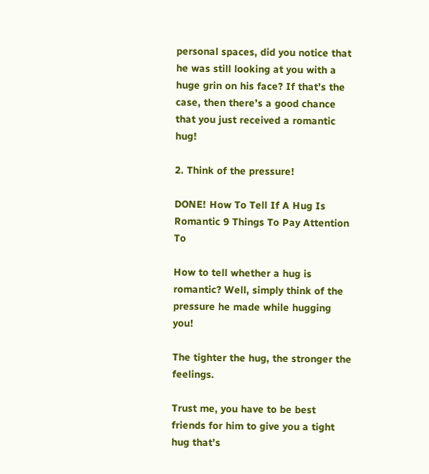personal spaces, did you notice that he was still looking at you with a huge grin on his face? If that’s the case, then there’s a good chance that you just received a romantic hug!

2. Think of the pressure!

DONE! How To Tell If A Hug Is Romantic 9 Things To Pay Attention To

How to tell whether a hug is romantic? Well, simply think of the pressure he made while hugging you!

The tighter the hug, the stronger the feelings.

Trust me, you have to be best friends for him to give you a tight hug that’s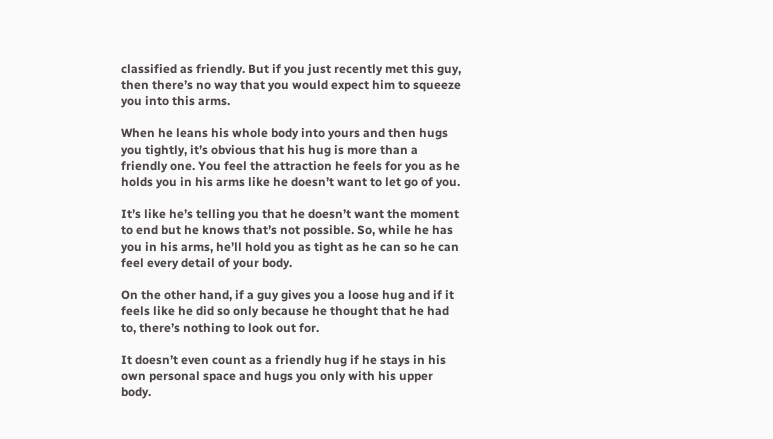classified as friendly. But if you just recently met this guy, then there’s no way that you would expect him to squeeze you into this arms.

When he leans his whole body into yours and then hugs you tightly, it’s obvious that his hug is more than a friendly one. You feel the attraction he feels for you as he holds you in his arms like he doesn’t want to let go of you.

It’s like he’s telling you that he doesn’t want the moment to end but he knows that’s not possible. So, while he has you in his arms, he’ll hold you as tight as he can so he can feel every detail of your body.

On the other hand, if a guy gives you a loose hug and if it feels like he did so only because he thought that he had to, there’s nothing to look out for.

It doesn’t even count as a friendly hug if he stays in his own personal space and hugs you only with his upper body.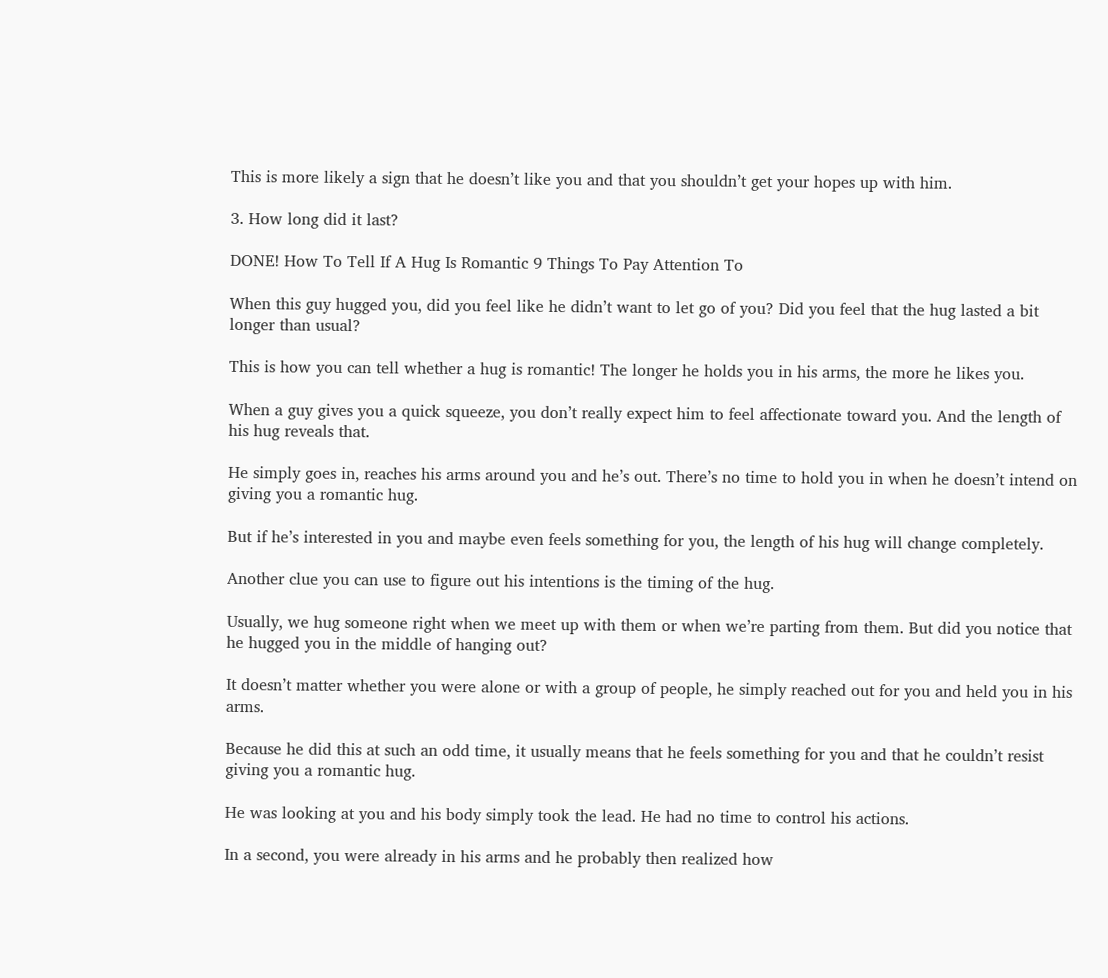This is more likely a sign that he doesn’t like you and that you shouldn’t get your hopes up with him.

3. How long did it last?

DONE! How To Tell If A Hug Is Romantic 9 Things To Pay Attention To

When this guy hugged you, did you feel like he didn’t want to let go of you? Did you feel that the hug lasted a bit longer than usual?

This is how you can tell whether a hug is romantic! The longer he holds you in his arms, the more he likes you.

When a guy gives you a quick squeeze, you don’t really expect him to feel affectionate toward you. And the length of his hug reveals that.

He simply goes in, reaches his arms around you and he’s out. There’s no time to hold you in when he doesn’t intend on giving you a romantic hug.

But if he’s interested in you and maybe even feels something for you, the length of his hug will change completely.

Another clue you can use to figure out his intentions is the timing of the hug.

Usually, we hug someone right when we meet up with them or when we’re parting from them. But did you notice that he hugged you in the middle of hanging out?

It doesn’t matter whether you were alone or with a group of people, he simply reached out for you and held you in his arms.

Because he did this at such an odd time, it usually means that he feels something for you and that he couldn’t resist giving you a romantic hug.

He was looking at you and his body simply took the lead. He had no time to control his actions.

In a second, you were already in his arms and he probably then realized how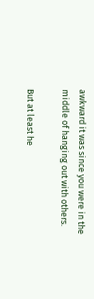awkward it was since you were in the middle of hanging out with others.

But at least he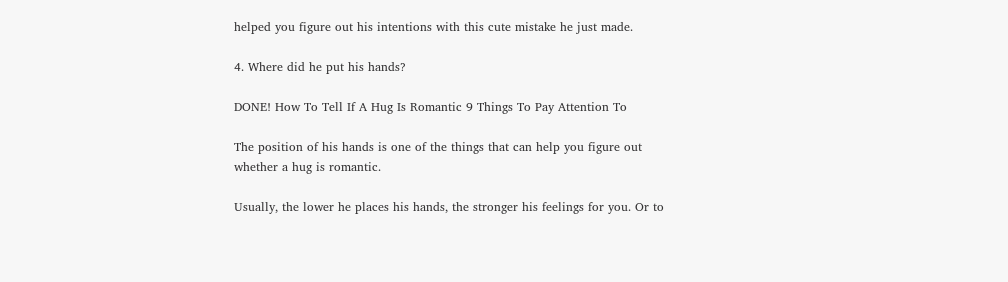helped you figure out his intentions with this cute mistake he just made.

4. Where did he put his hands?

DONE! How To Tell If A Hug Is Romantic 9 Things To Pay Attention To

The position of his hands is one of the things that can help you figure out whether a hug is romantic.

Usually, the lower he places his hands, the stronger his feelings for you. Or to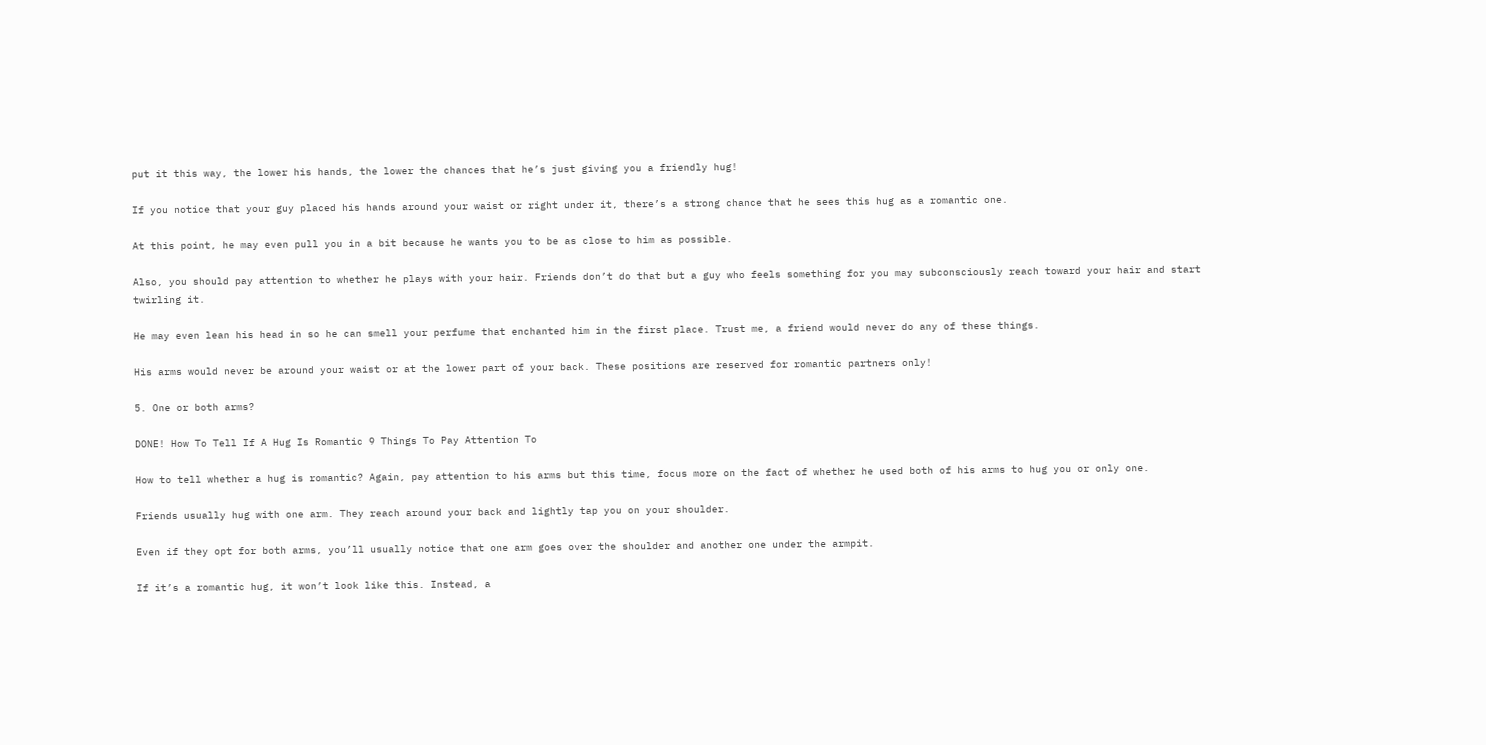put it this way, the lower his hands, the lower the chances that he’s just giving you a friendly hug!

If you notice that your guy placed his hands around your waist or right under it, there’s a strong chance that he sees this hug as a romantic one.

At this point, he may even pull you in a bit because he wants you to be as close to him as possible.

Also, you should pay attention to whether he plays with your hair. Friends don’t do that but a guy who feels something for you may subconsciously reach toward your hair and start twirling it.

He may even lean his head in so he can smell your perfume that enchanted him in the first place. Trust me, a friend would never do any of these things.

His arms would never be around your waist or at the lower part of your back. These positions are reserved for romantic partners only!

5. One or both arms?

DONE! How To Tell If A Hug Is Romantic 9 Things To Pay Attention To

How to tell whether a hug is romantic? Again, pay attention to his arms but this time, focus more on the fact of whether he used both of his arms to hug you or only one.

Friends usually hug with one arm. They reach around your back and lightly tap you on your shoulder.

Even if they opt for both arms, you’ll usually notice that one arm goes over the shoulder and another one under the armpit.

If it’s a romantic hug, it won’t look like this. Instead, a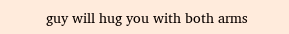guy will hug you with both arms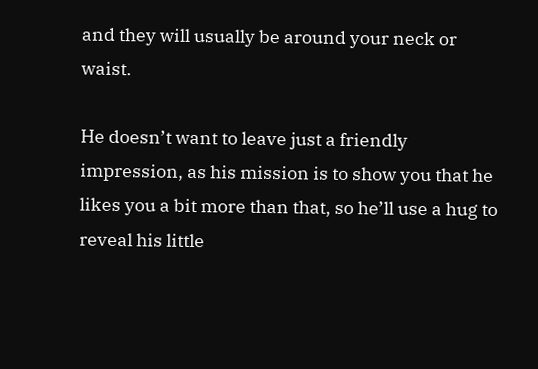and they will usually be around your neck or waist.

He doesn’t want to leave just a friendly impression, as his mission is to show you that he likes you a bit more than that, so he’ll use a hug to reveal his little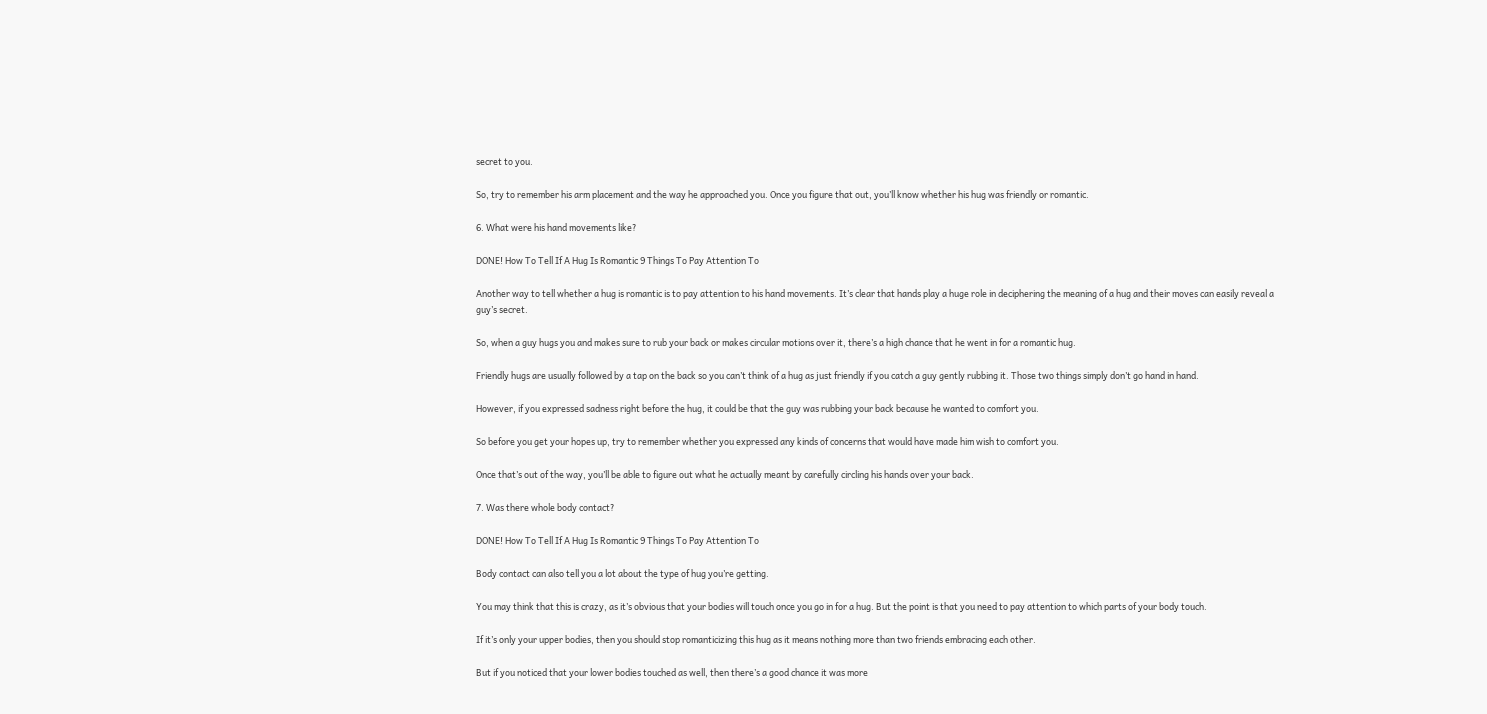secret to you.

So, try to remember his arm placement and the way he approached you. Once you figure that out, you’ll know whether his hug was friendly or romantic.

6. What were his hand movements like?

DONE! How To Tell If A Hug Is Romantic 9 Things To Pay Attention To

Another way to tell whether a hug is romantic is to pay attention to his hand movements. It’s clear that hands play a huge role in deciphering the meaning of a hug and their moves can easily reveal a guy’s secret.

So, when a guy hugs you and makes sure to rub your back or makes circular motions over it, there’s a high chance that he went in for a romantic hug.

Friendly hugs are usually followed by a tap on the back so you can’t think of a hug as just friendly if you catch a guy gently rubbing it. Those two things simply don’t go hand in hand.

However, if you expressed sadness right before the hug, it could be that the guy was rubbing your back because he wanted to comfort you.

So before you get your hopes up, try to remember whether you expressed any kinds of concerns that would have made him wish to comfort you.

Once that’s out of the way, you’ll be able to figure out what he actually meant by carefully circling his hands over your back.

7. Was there whole body contact?

DONE! How To Tell If A Hug Is Romantic 9 Things To Pay Attention To

Body contact can also tell you a lot about the type of hug you’re getting.

You may think that this is crazy, as it’s obvious that your bodies will touch once you go in for a hug. But the point is that you need to pay attention to which parts of your body touch.

If it’s only your upper bodies, then you should stop romanticizing this hug as it means nothing more than two friends embracing each other.

But if you noticed that your lower bodies touched as well, then there’s a good chance it was more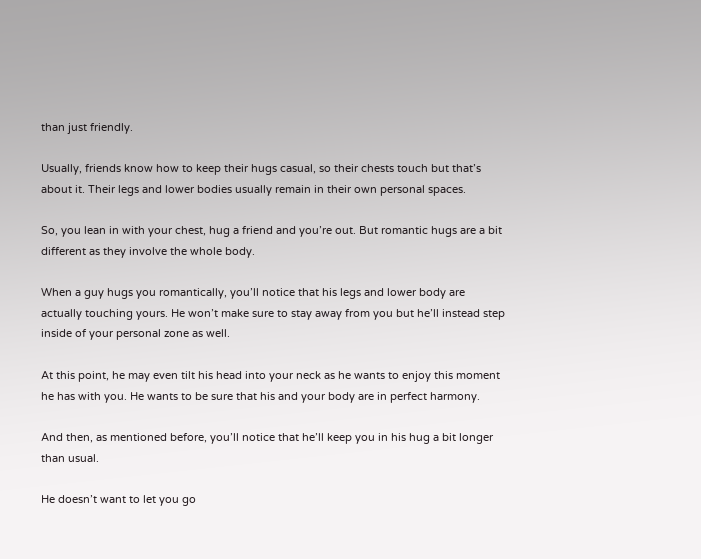than just friendly.

Usually, friends know how to keep their hugs casual, so their chests touch but that’s about it. Their legs and lower bodies usually remain in their own personal spaces.

So, you lean in with your chest, hug a friend and you’re out. But romantic hugs are a bit different as they involve the whole body.

When a guy hugs you romantically, you’ll notice that his legs and lower body are actually touching yours. He won’t make sure to stay away from you but he’ll instead step inside of your personal zone as well.

At this point, he may even tilt his head into your neck as he wants to enjoy this moment he has with you. He wants to be sure that his and your body are in perfect harmony.

And then, as mentioned before, you’ll notice that he’ll keep you in his hug a bit longer than usual.

He doesn’t want to let you go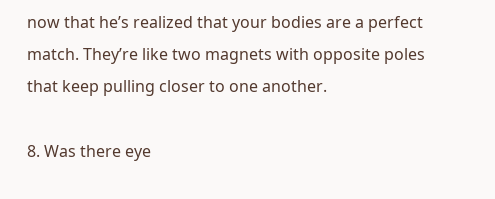now that he’s realized that your bodies are a perfect match. They’re like two magnets with opposite poles that keep pulling closer to one another.

8. Was there eye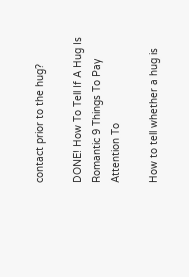contact prior to the hug?

DONE! How To Tell If A Hug Is Romantic 9 Things To Pay Attention To

How to tell whether a hug is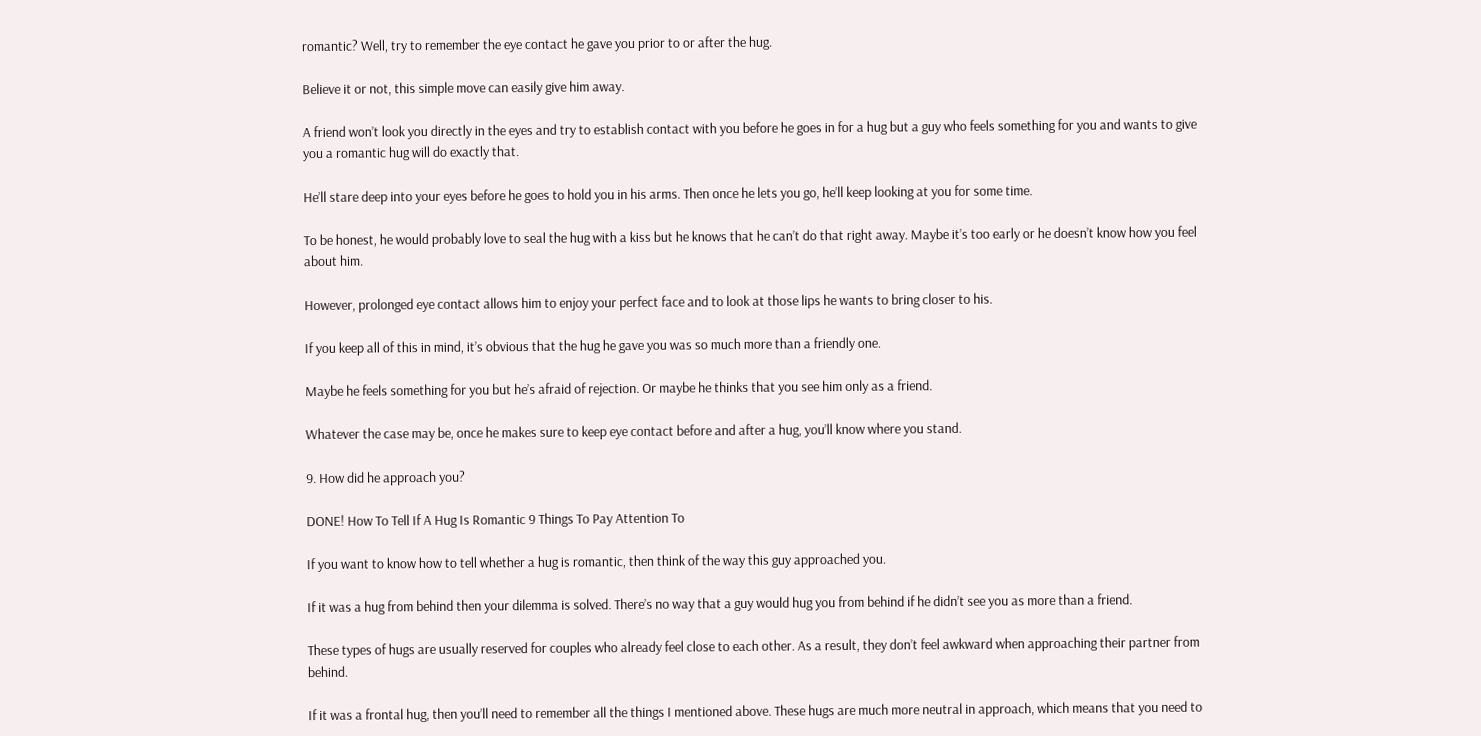romantic? Well, try to remember the eye contact he gave you prior to or after the hug.

Believe it or not, this simple move can easily give him away.

A friend won’t look you directly in the eyes and try to establish contact with you before he goes in for a hug but a guy who feels something for you and wants to give you a romantic hug will do exactly that.

He’ll stare deep into your eyes before he goes to hold you in his arms. Then once he lets you go, he’ll keep looking at you for some time.

To be honest, he would probably love to seal the hug with a kiss but he knows that he can’t do that right away. Maybe it’s too early or he doesn’t know how you feel about him.

However, prolonged eye contact allows him to enjoy your perfect face and to look at those lips he wants to bring closer to his.

If you keep all of this in mind, it’s obvious that the hug he gave you was so much more than a friendly one.

Maybe he feels something for you but he’s afraid of rejection. Or maybe he thinks that you see him only as a friend.

Whatever the case may be, once he makes sure to keep eye contact before and after a hug, you’ll know where you stand.

9. How did he approach you?

DONE! How To Tell If A Hug Is Romantic 9 Things To Pay Attention To

If you want to know how to tell whether a hug is romantic, then think of the way this guy approached you.

If it was a hug from behind then your dilemma is solved. There’s no way that a guy would hug you from behind if he didn’t see you as more than a friend.

These types of hugs are usually reserved for couples who already feel close to each other. As a result, they don’t feel awkward when approaching their partner from behind.

If it was a frontal hug, then you’ll need to remember all the things I mentioned above. These hugs are much more neutral in approach, which means that you need to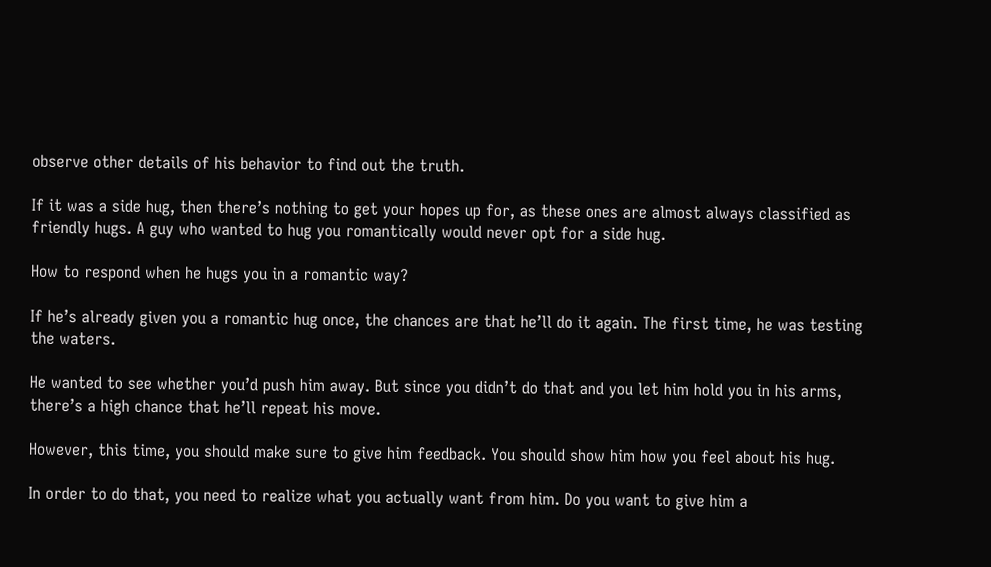observe other details of his behavior to find out the truth.

If it was a side hug, then there’s nothing to get your hopes up for, as these ones are almost always classified as friendly hugs. A guy who wanted to hug you romantically would never opt for a side hug.

How to respond when he hugs you in a romantic way?

If he’s already given you a romantic hug once, the chances are that he’ll do it again. The first time, he was testing the waters.

He wanted to see whether you’d push him away. But since you didn’t do that and you let him hold you in his arms, there’s a high chance that he’ll repeat his move.

However, this time, you should make sure to give him feedback. You should show him how you feel about his hug.

In order to do that, you need to realize what you actually want from him. Do you want to give him a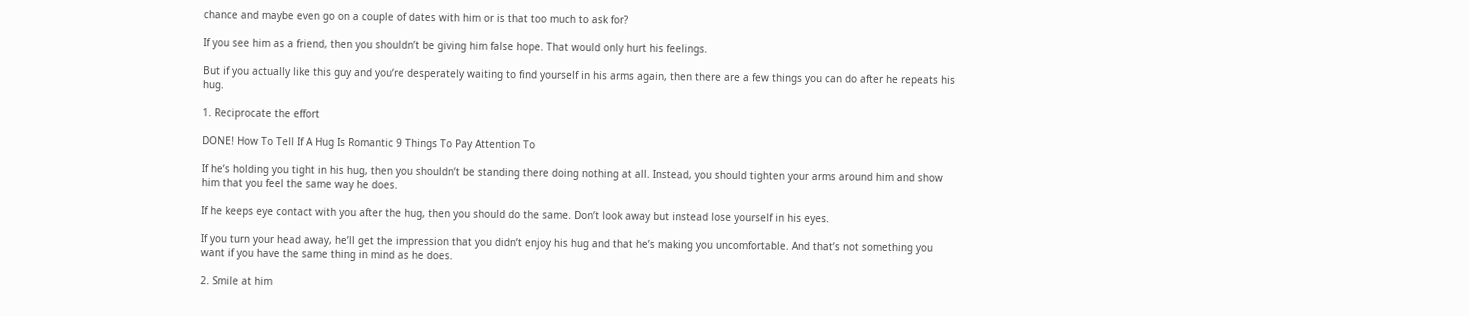chance and maybe even go on a couple of dates with him or is that too much to ask for?

If you see him as a friend, then you shouldn’t be giving him false hope. That would only hurt his feelings.

But if you actually like this guy and you’re desperately waiting to find yourself in his arms again, then there are a few things you can do after he repeats his hug.

1. Reciprocate the effort

DONE! How To Tell If A Hug Is Romantic 9 Things To Pay Attention To

If he’s holding you tight in his hug, then you shouldn’t be standing there doing nothing at all. Instead, you should tighten your arms around him and show him that you feel the same way he does.

If he keeps eye contact with you after the hug, then you should do the same. Don’t look away but instead lose yourself in his eyes.

If you turn your head away, he’ll get the impression that you didn’t enjoy his hug and that he’s making you uncomfortable. And that’s not something you want if you have the same thing in mind as he does.

2. Smile at him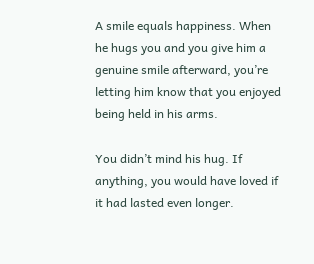A smile equals happiness. When he hugs you and you give him a genuine smile afterward, you’re letting him know that you enjoyed being held in his arms.

You didn’t mind his hug. If anything, you would have loved if it had lasted even longer.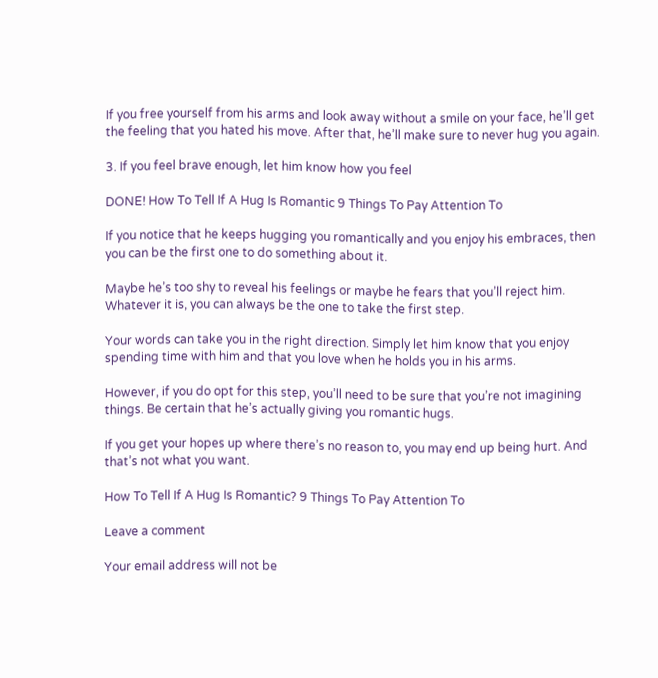If you free yourself from his arms and look away without a smile on your face, he’ll get the feeling that you hated his move. After that, he’ll make sure to never hug you again.

3. If you feel brave enough, let him know how you feel

DONE! How To Tell If A Hug Is Romantic 9 Things To Pay Attention To

If you notice that he keeps hugging you romantically and you enjoy his embraces, then you can be the first one to do something about it.

Maybe he’s too shy to reveal his feelings or maybe he fears that you’ll reject him. Whatever it is, you can always be the one to take the first step.

Your words can take you in the right direction. Simply let him know that you enjoy spending time with him and that you love when he holds you in his arms.

However, if you do opt for this step, you’ll need to be sure that you’re not imagining things. Be certain that he’s actually giving you romantic hugs.

If you get your hopes up where there’s no reason to, you may end up being hurt. And that’s not what you want.

How To Tell If A Hug Is Romantic? 9 Things To Pay Attention To

Leave a comment

Your email address will not be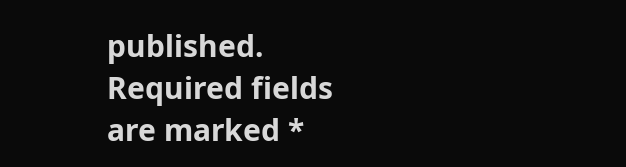published. Required fields are marked *